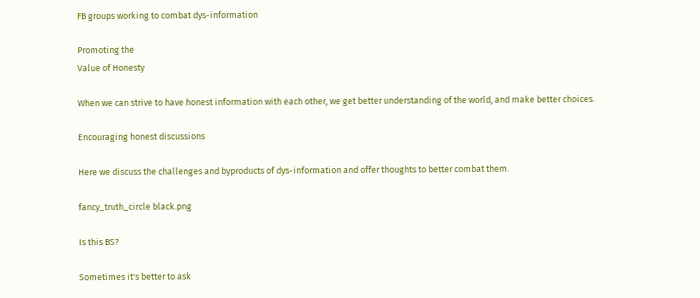FB groups working to combat dys-information

Promoting the
Value of Honesty

When we can strive to have honest information with each other, we get better understanding of the world, and make better choices.

Encouraging honest discussions

Here we discuss the challenges and byproducts of dys-information and offer thoughts to better combat them.

fancy_truth_circle black.png

Is this BS?

Sometimes it's better to ask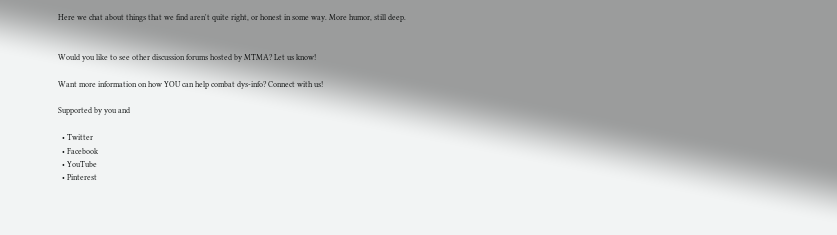Here we chat about things that we find aren't quite right, or honest in some way. More humor, still deep.


Would you like to see other discussion forums hosted by MTMA? Let us know!

Want more information on how YOU can help combat dys-info? Connect with us!

Supported by you and

  • Twitter
  • Facebook
  • YouTube
  • Pinterest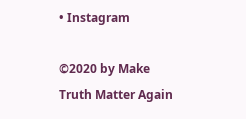• Instagram

©2020 by Make Truth Matter Again